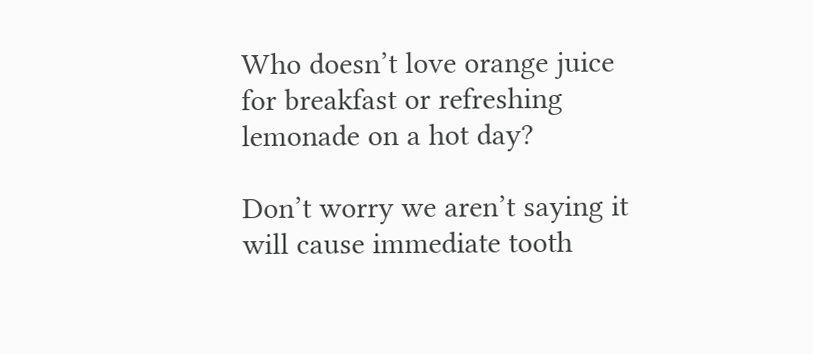Who doesn’t love orange juice for breakfast or refreshing lemonade on a hot day?

Don’t worry we aren’t saying it will cause immediate tooth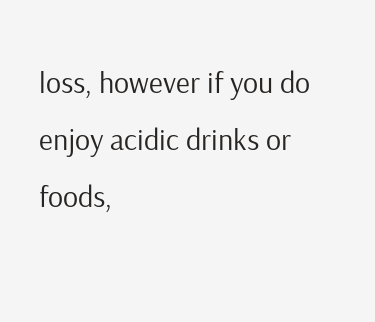loss, however if you do enjoy acidic drinks or foods,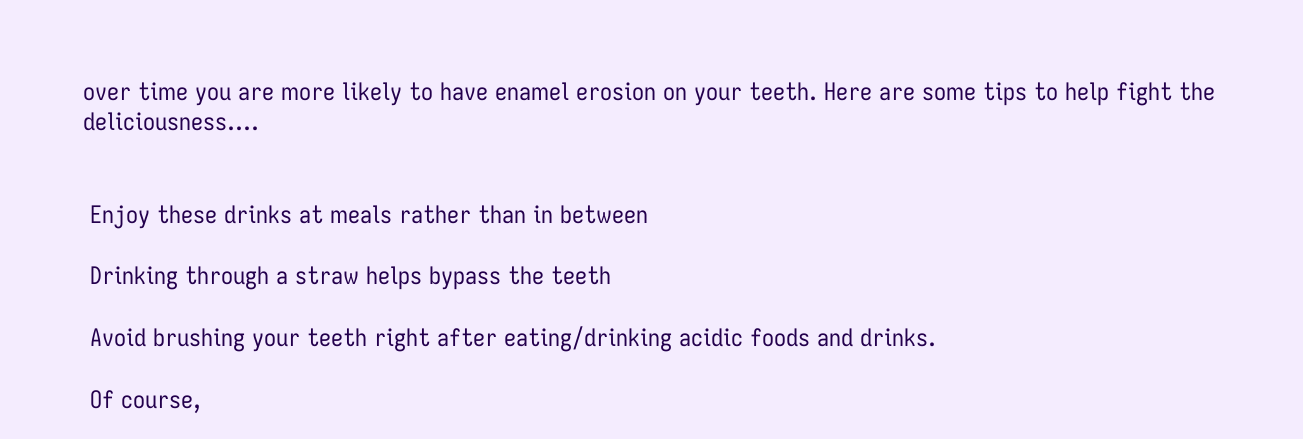over time you are more likely to have enamel erosion on your teeth. Here are some tips to help fight the deliciousness….


 Enjoy these drinks at meals rather than in between

 Drinking through a straw helps bypass the teeth

 Avoid brushing your teeth right after eating/drinking acidic foods and drinks.

 Of course,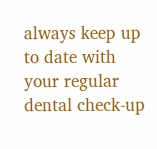always keep up to date with your regular dental check-up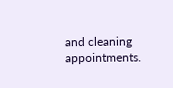and cleaning appointments.